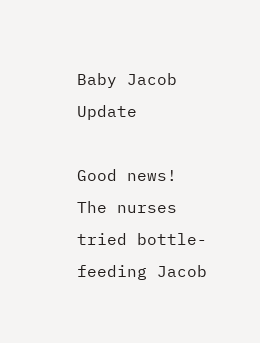Baby Jacob Update

Good news!  The nurses tried bottle-feeding Jacob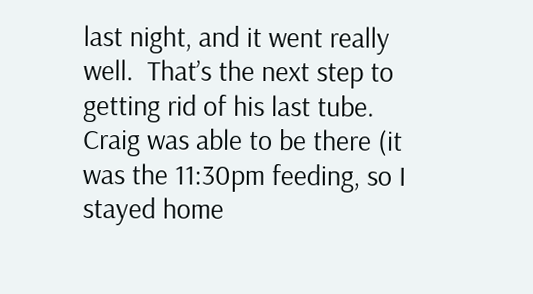last night, and it went really well.  That’s the next step to getting rid of his last tube.  Craig was able to be there (it was the 11:30pm feeding, so I stayed home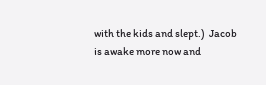with the kids and slept.)  Jacob is awake more now and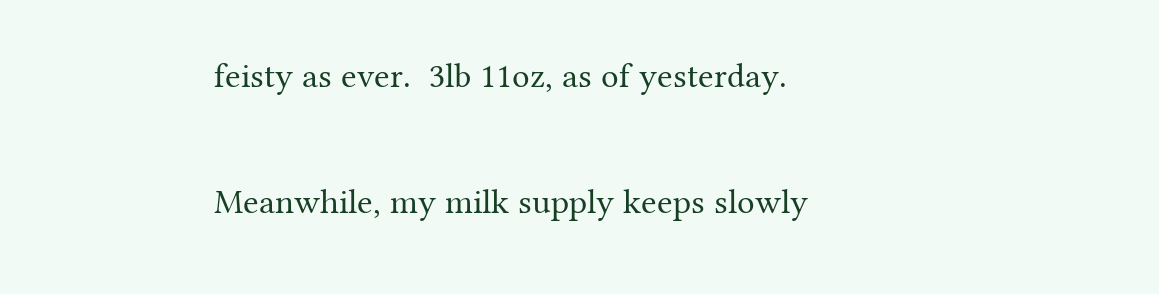feisty as ever.  3lb 11oz, as of yesterday.

Meanwhile, my milk supply keeps slowly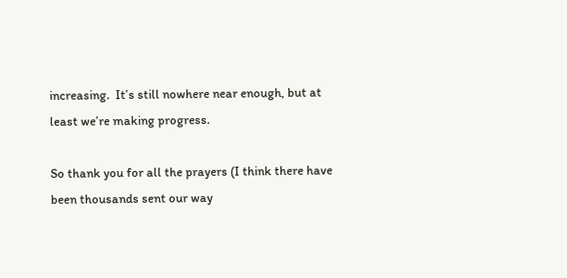increasing.  It’s still nowhere near enough, but at least we’re making progress.

So thank you for all the prayers (I think there have been thousands sent our way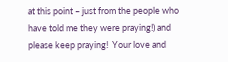at this point – just from the people who have told me they were praying!) and please keep praying!  Your love and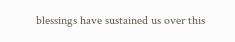blessings have sustained us over this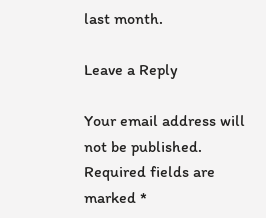last month.

Leave a Reply

Your email address will not be published. Required fields are marked *